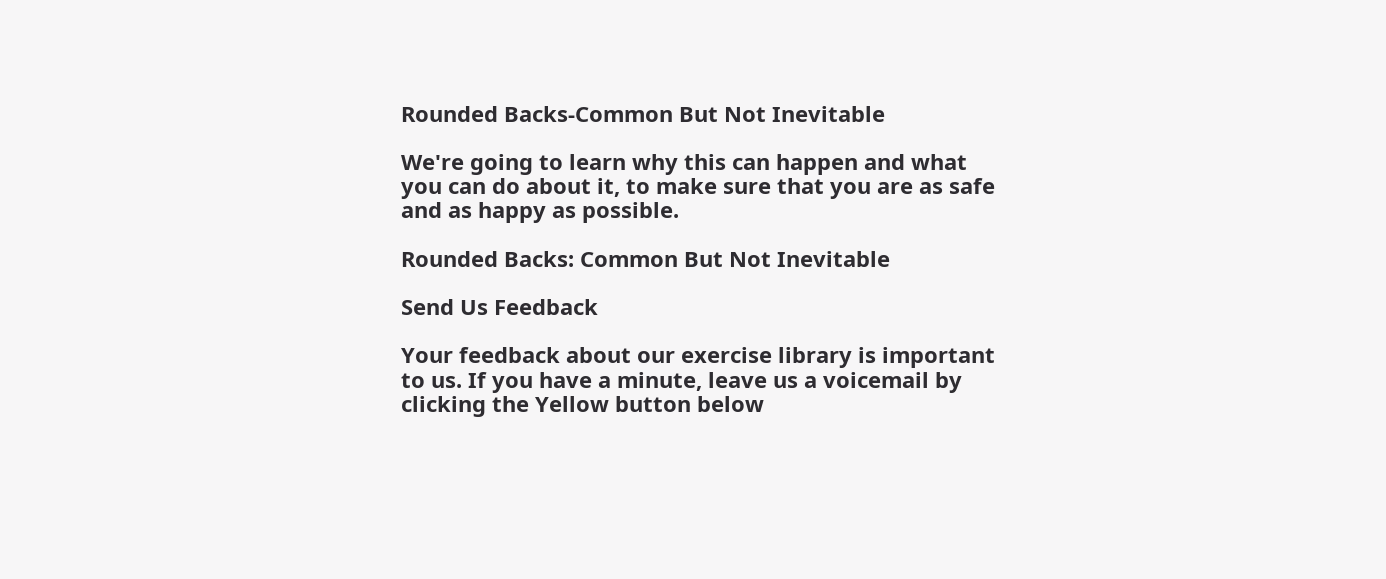Rounded Backs-Common But Not Inevitable

We're going to learn why this can happen and what you can do about it, to make sure that you are as safe and as happy as possible.

Rounded Backs: Common But Not Inevitable

Send Us Feedback

Your feedback about our exercise library is important to us. If you have a minute, leave us a voicemail by clicking the Yellow button below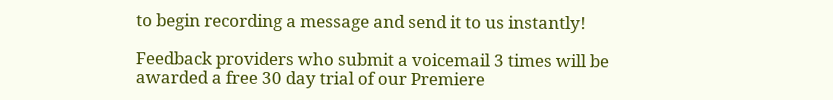to begin recording a message and send it to us instantly!

Feedback providers who submit a voicemail 3 times will be awarded a free 30 day trial of our Premiere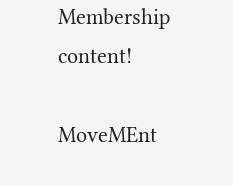Membership content!

MoveMEnt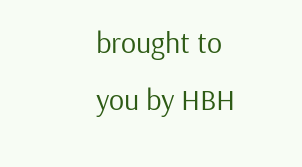brought to you by HBH